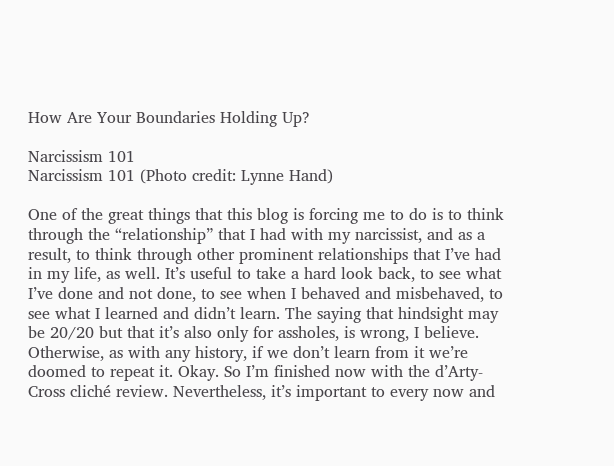How Are Your Boundaries Holding Up?

Narcissism 101
Narcissism 101 (Photo credit: Lynne Hand)

One of the great things that this blog is forcing me to do is to think through the “relationship” that I had with my narcissist, and as a result, to think through other prominent relationships that I’ve had in my life, as well. It’s useful to take a hard look back, to see what I’ve done and not done, to see when I behaved and misbehaved, to see what I learned and didn’t learn. The saying that hindsight may be 20/20 but that it’s also only for assholes, is wrong, I believe. Otherwise, as with any history, if we don’t learn from it we’re doomed to repeat it. Okay. So I’m finished now with the d’Arty-Cross cliché review. Nevertheless, it’s important to every now and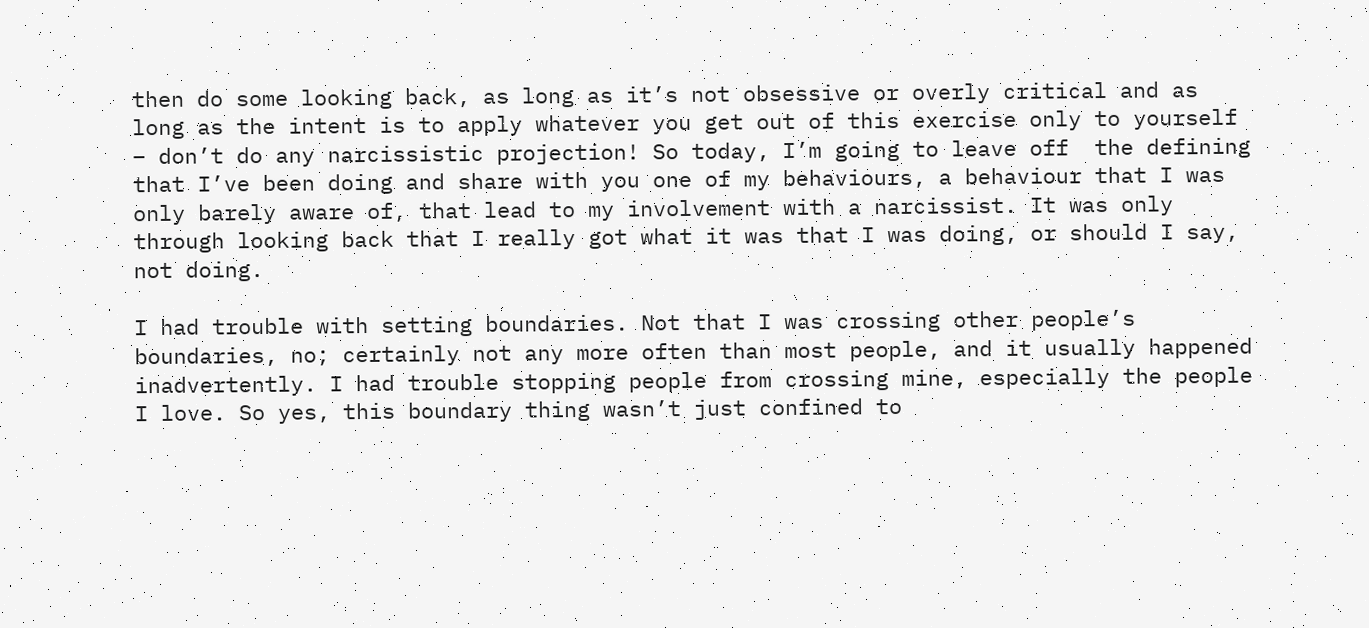then do some looking back, as long as it’s not obsessive or overly critical and as long as the intent is to apply whatever you get out of this exercise only to yourself – don’t do any narcissistic projection! So today, I’m going to leave off  the defining that I’ve been doing and share with you one of my behaviours, a behaviour that I was only barely aware of, that lead to my involvement with a narcissist. It was only through looking back that I really got what it was that I was doing, or should I say, not doing.

I had trouble with setting boundaries. Not that I was crossing other people’s boundaries, no; certainly not any more often than most people, and it usually happened inadvertently. I had trouble stopping people from crossing mine, especially the people I love. So yes, this boundary thing wasn’t just confined to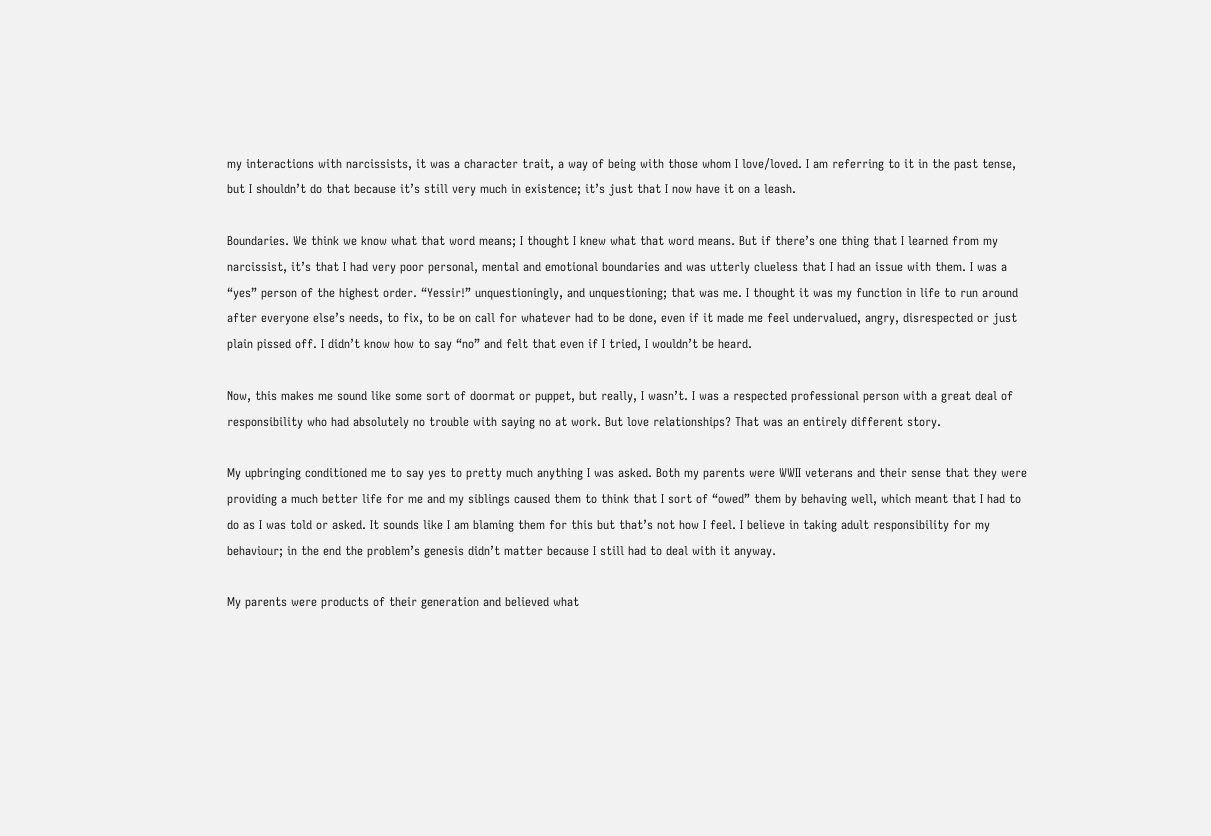my interactions with narcissists, it was a character trait, a way of being with those whom I love/loved. I am referring to it in the past tense, but I shouldn’t do that because it’s still very much in existence; it’s just that I now have it on a leash.

Boundaries. We think we know what that word means; I thought I knew what that word means. But if there’s one thing that I learned from my narcissist, it’s that I had very poor personal, mental and emotional boundaries and was utterly clueless that I had an issue with them. I was a “yes” person of the highest order. “Yessir!” unquestioningly, and unquestioning; that was me. I thought it was my function in life to run around after everyone else’s needs, to fix, to be on call for whatever had to be done, even if it made me feel undervalued, angry, disrespected or just plain pissed off. I didn’t know how to say “no” and felt that even if I tried, I wouldn’t be heard.

Now, this makes me sound like some sort of doormat or puppet, but really, I wasn’t. I was a respected professional person with a great deal of responsibility who had absolutely no trouble with saying no at work. But love relationships? That was an entirely different story.

My upbringing conditioned me to say yes to pretty much anything I was asked. Both my parents were WWII veterans and their sense that they were providing a much better life for me and my siblings caused them to think that I sort of “owed” them by behaving well, which meant that I had to do as I was told or asked. It sounds like I am blaming them for this but that’s not how I feel. I believe in taking adult responsibility for my behaviour; in the end the problem’s genesis didn’t matter because I still had to deal with it anyway.

My parents were products of their generation and believed what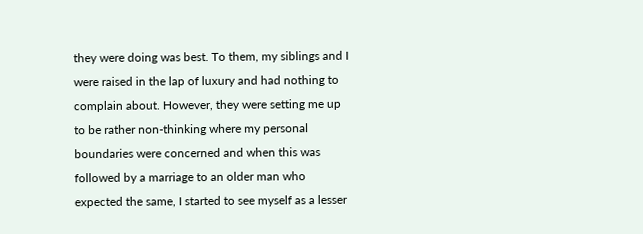they were doing was best. To them, my siblings and I were raised in the lap of luxury and had nothing to complain about. However, they were setting me up to be rather non-thinking where my personal boundaries were concerned and when this was followed by a marriage to an older man who expected the same, I started to see myself as a lesser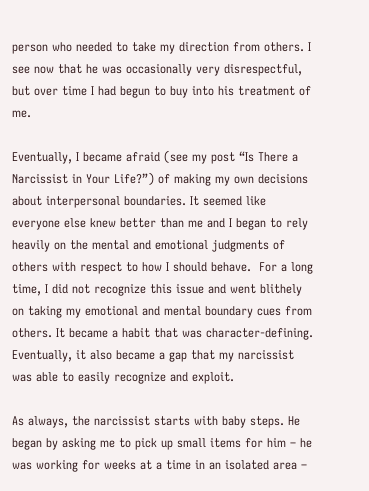person who needed to take my direction from others. I see now that he was occasionally very disrespectful, but over time I had begun to buy into his treatment of me.

Eventually, I became afraid (see my post “Is There a Narcissist in Your Life?”) of making my own decisions about interpersonal boundaries. It seemed like everyone else knew better than me and I began to rely heavily on the mental and emotional judgments of others with respect to how I should behave.  For a long time, I did not recognize this issue and went blithely on taking my emotional and mental boundary cues from others. It became a habit that was character-defining. Eventually, it also became a gap that my narcissist was able to easily recognize and exploit.

As always, the narcissist starts with baby steps. He began by asking me to pick up small items for him – he was working for weeks at a time in an isolated area –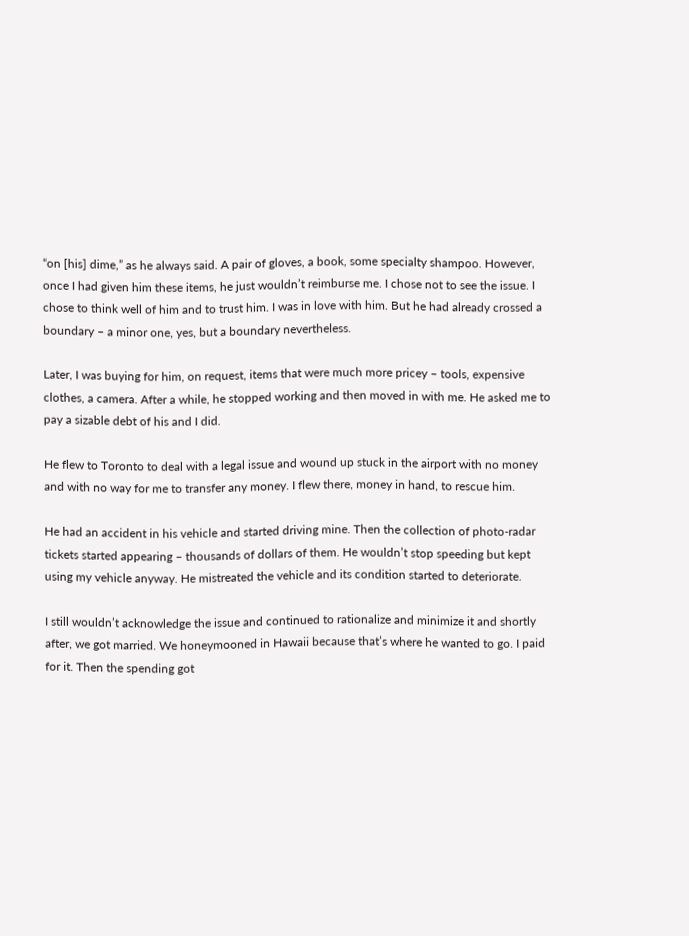“on [his] dime,” as he always said. A pair of gloves, a book, some specialty shampoo. However, once I had given him these items, he just wouldn’t reimburse me. I chose not to see the issue. I chose to think well of him and to trust him. I was in love with him. But he had already crossed a boundary – a minor one, yes, but a boundary nevertheless.

Later, I was buying for him, on request, items that were much more pricey – tools, expensive clothes, a camera. After a while, he stopped working and then moved in with me. He asked me to pay a sizable debt of his and I did.

He flew to Toronto to deal with a legal issue and wound up stuck in the airport with no money and with no way for me to transfer any money. I flew there, money in hand, to rescue him.

He had an accident in his vehicle and started driving mine. Then the collection of photo-radar tickets started appearing – thousands of dollars of them. He wouldn’t stop speeding but kept using my vehicle anyway. He mistreated the vehicle and its condition started to deteriorate.

I still wouldn’t acknowledge the issue and continued to rationalize and minimize it and shortly after, we got married. We honeymooned in Hawaii because that’s where he wanted to go. I paid for it. Then the spending got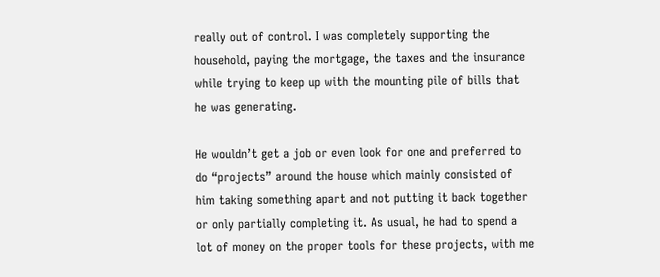really out of control. I was completely supporting the household, paying the mortgage, the taxes and the insurance while trying to keep up with the mounting pile of bills that he was generating.

He wouldn’t get a job or even look for one and preferred to do “projects” around the house which mainly consisted of him taking something apart and not putting it back together or only partially completing it. As usual, he had to spend a lot of money on the proper tools for these projects, with me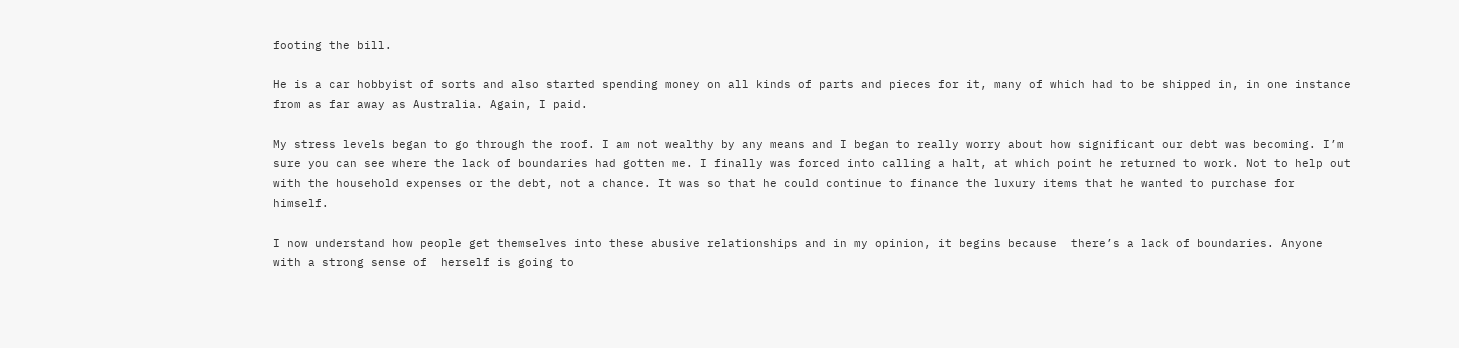footing the bill.

He is a car hobbyist of sorts and also started spending money on all kinds of parts and pieces for it, many of which had to be shipped in, in one instance from as far away as Australia. Again, I paid.

My stress levels began to go through the roof. I am not wealthy by any means and I began to really worry about how significant our debt was becoming. I’m sure you can see where the lack of boundaries had gotten me. I finally was forced into calling a halt, at which point he returned to work. Not to help out with the household expenses or the debt, not a chance. It was so that he could continue to finance the luxury items that he wanted to purchase for himself.

I now understand how people get themselves into these abusive relationships and in my opinion, it begins because  there’s a lack of boundaries. Anyone with a strong sense of  herself is going to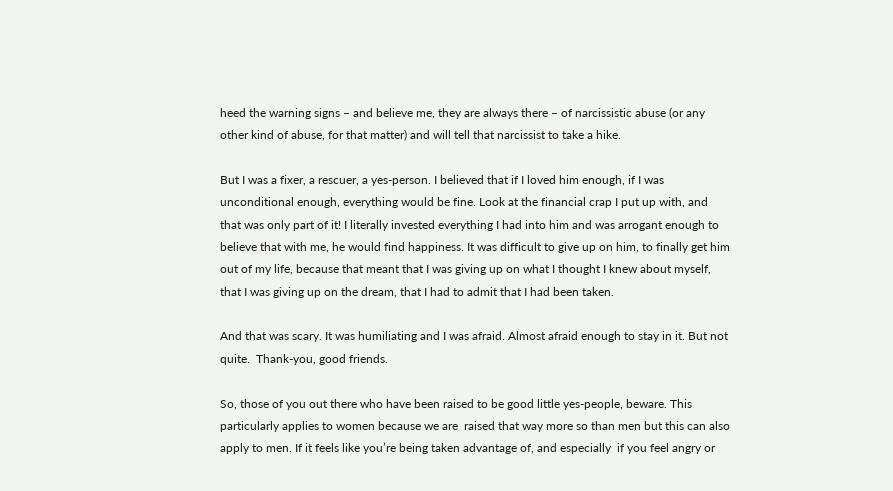heed the warning signs – and believe me, they are always there – of narcissistic abuse (or any other kind of abuse, for that matter) and will tell that narcissist to take a hike.

But I was a fixer, a rescuer, a yes-person. I believed that if I loved him enough, if I was unconditional enough, everything would be fine. Look at the financial crap I put up with, and that was only part of it! I literally invested everything I had into him and was arrogant enough to believe that with me, he would find happiness. It was difficult to give up on him, to finally get him out of my life, because that meant that I was giving up on what I thought I knew about myself, that I was giving up on the dream, that I had to admit that I had been taken.

And that was scary. It was humiliating and I was afraid. Almost afraid enough to stay in it. But not quite.  Thank-you, good friends.

So, those of you out there who have been raised to be good little yes-people, beware. This particularly applies to women because we are  raised that way more so than men but this can also apply to men. If it feels like you’re being taken advantage of, and especially  if you feel angry or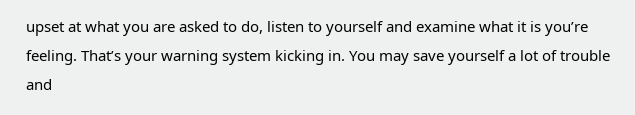upset at what you are asked to do, listen to yourself and examine what it is you’re feeling. That’s your warning system kicking in. You may save yourself a lot of trouble and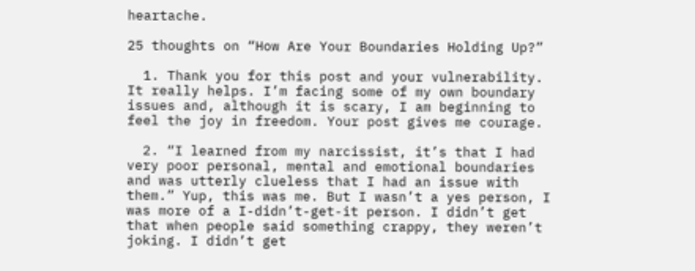heartache.

25 thoughts on “How Are Your Boundaries Holding Up?”

  1. Thank you for this post and your vulnerability. It really helps. I’m facing some of my own boundary issues and, although it is scary, I am beginning to feel the joy in freedom. Your post gives me courage.

  2. “I learned from my narcissist, it’s that I had very poor personal, mental and emotional boundaries and was utterly clueless that I had an issue with them.” Yup, this was me. But I wasn’t a yes person, I was more of a I-didn’t-get-it person. I didn’t get that when people said something crappy, they weren’t joking. I didn’t get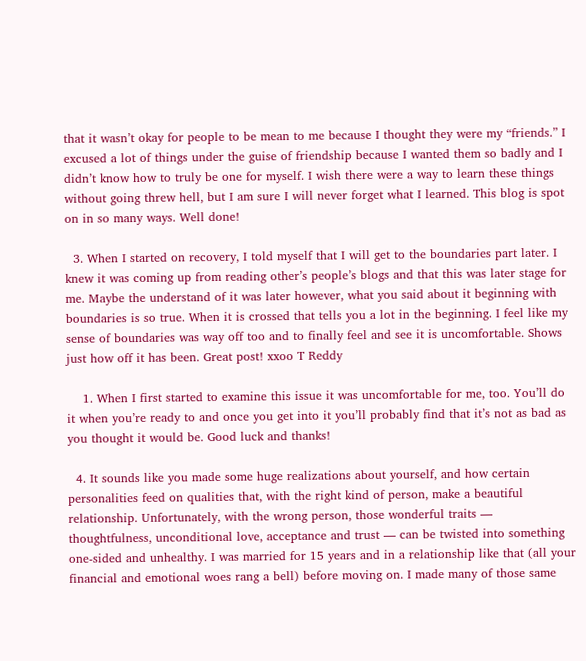that it wasn’t okay for people to be mean to me because I thought they were my “friends.” I excused a lot of things under the guise of friendship because I wanted them so badly and I didn’t know how to truly be one for myself. I wish there were a way to learn these things without going threw hell, but I am sure I will never forget what I learned. This blog is spot on in so many ways. Well done!

  3. When I started on recovery, I told myself that I will get to the boundaries part later. I knew it was coming up from reading other’s people’s blogs and that this was later stage for me. Maybe the understand of it was later however, what you said about it beginning with boundaries is so true. When it is crossed that tells you a lot in the beginning. I feel like my sense of boundaries was way off too and to finally feel and see it is uncomfortable. Shows just how off it has been. Great post! xxoo T Reddy

    1. When I first started to examine this issue it was uncomfortable for me, too. You’ll do it when you’re ready to and once you get into it you’ll probably find that it’s not as bad as you thought it would be. Good luck and thanks!

  4. It sounds like you made some huge realizations about yourself, and how certain personalities feed on qualities that, with the right kind of person, make a beautiful relationship. Unfortunately, with the wrong person, those wonderful traits — thoughtfulness, unconditional love, acceptance and trust — can be twisted into something one-sided and unhealthy. I was married for 15 years and in a relationship like that (all your financial and emotional woes rang a bell) before moving on. I made many of those same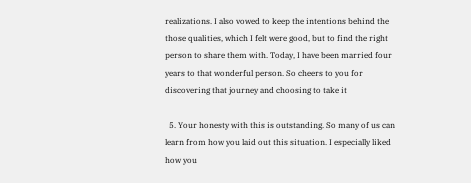realizations. I also vowed to keep the intentions behind the those qualities, which I felt were good, but to find the right person to share them with. Today, I have been married four years to that wonderful person. So cheers to you for discovering that journey and choosing to take it

  5. Your honesty with this is outstanding. So many of us can learn from how you laid out this situation. I especially liked how you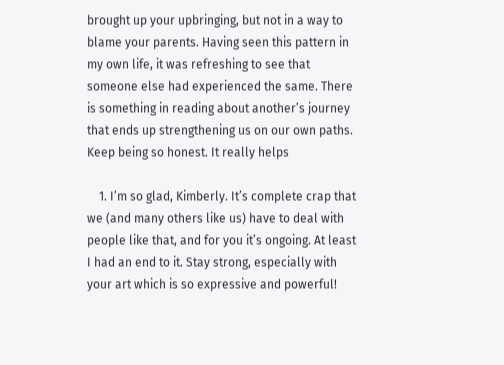brought up your upbringing, but not in a way to blame your parents. Having seen this pattern in my own life, it was refreshing to see that someone else had experienced the same. There is something in reading about another’s journey that ends up strengthening us on our own paths. Keep being so honest. It really helps

    1. I’m so glad, Kimberly. It’s complete crap that we (and many others like us) have to deal with people like that, and for you it’s ongoing. At least I had an end to it. Stay strong, especially with your art which is so expressive and powerful!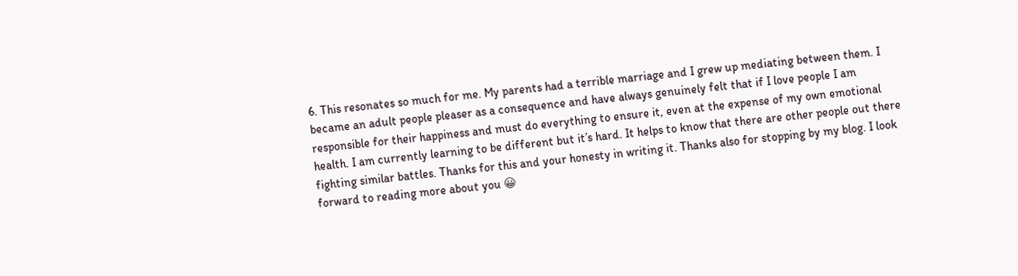6. This resonates so much for me. My parents had a terrible marriage and I grew up mediating between them. I became an adult people pleaser as a consequence and have always genuinely felt that if I love people I am responsible for their happiness and must do everything to ensure it, even at the expense of my own emotional health. I am currently learning to be different but it’s hard. It helps to know that there are other people out there fighting similar battles. Thanks for this and your honesty in writing it. Thanks also for stopping by my blog. I look forward to reading more about you 😀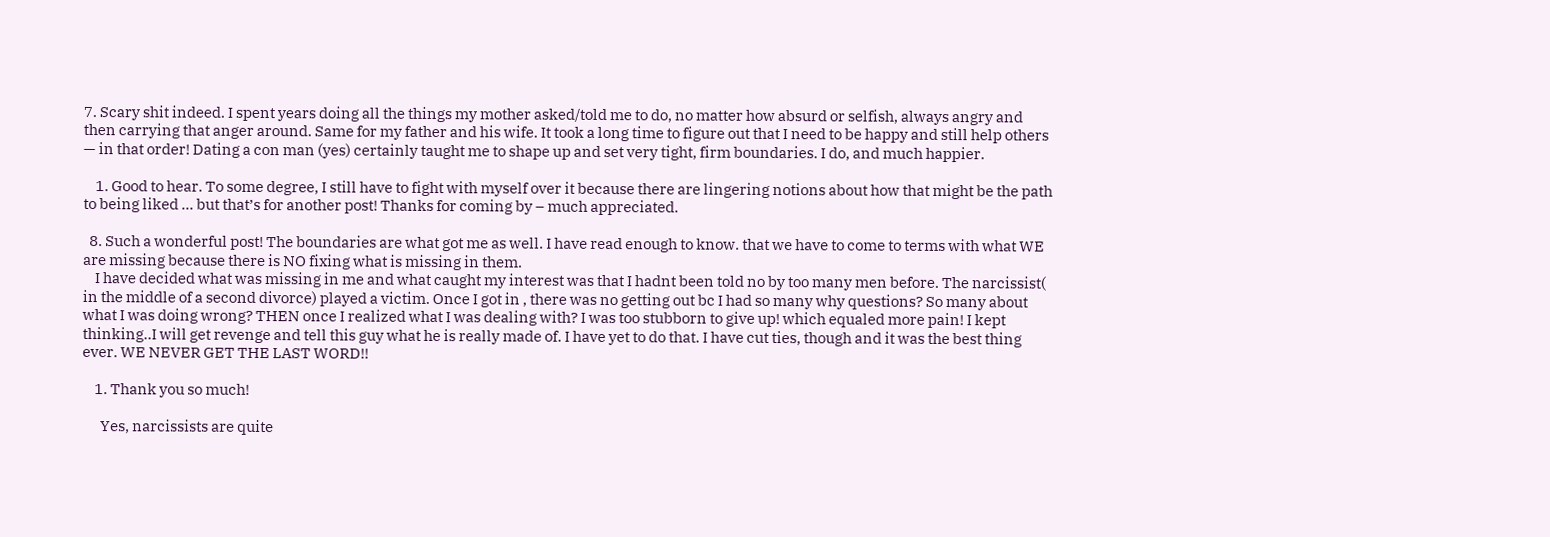7. Scary shit indeed. I spent years doing all the things my mother asked/told me to do, no matter how absurd or selfish, always angry and then carrying that anger around. Same for my father and his wife. It took a long time to figure out that I need to be happy and still help others — in that order! Dating a con man (yes) certainly taught me to shape up and set very tight, firm boundaries. I do, and much happier.

    1. Good to hear. To some degree, I still have to fight with myself over it because there are lingering notions about how that might be the path to being liked … but that’s for another post! Thanks for coming by – much appreciated.

  8. Such a wonderful post! The boundaries are what got me as well. I have read enough to know. that we have to come to terms with what WE are missing because there is NO fixing what is missing in them.
    I have decided what was missing in me and what caught my interest was that I hadnt been told no by too many men before. The narcissist( in the middle of a second divorce) played a victim. Once I got in , there was no getting out bc I had so many why questions? So many about what I was doing wrong? THEN once I realized what I was dealing with? I was too stubborn to give up! which equaled more pain! I kept thinking..I will get revenge and tell this guy what he is really made of. I have yet to do that. I have cut ties, though and it was the best thing ever. WE NEVER GET THE LAST WORD!!

    1. Thank you so much!

      Yes, narcissists are quite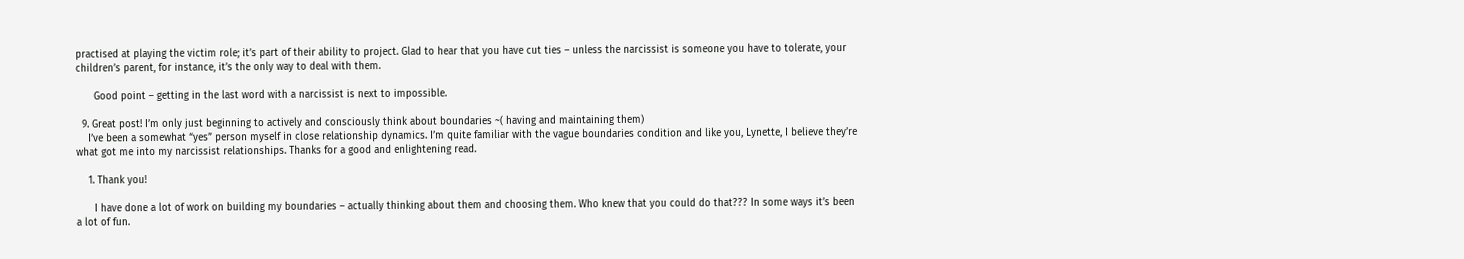practised at playing the victim role; it’s part of their ability to project. Glad to hear that you have cut ties – unless the narcissist is someone you have to tolerate, your children’s parent, for instance, it’s the only way to deal with them.

      Good point – getting in the last word with a narcissist is next to impossible.

  9. Great post! I’m only just beginning to actively and consciously think about boundaries ~( having and maintaining them)
    I’ve been a somewhat “yes” person myself in close relationship dynamics. I’m quite familiar with the vague boundaries condition and like you, Lynette, I believe they’re what got me into my narcissist relationships. Thanks for a good and enlightening read.

    1. Thank you!

      I have done a lot of work on building my boundaries – actually thinking about them and choosing them. Who knew that you could do that??? In some ways it’s been a lot of fun.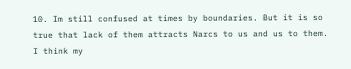10. Im still confused at times by boundaries. But it is so true that lack of them attracts Narcs to us and us to them. I think my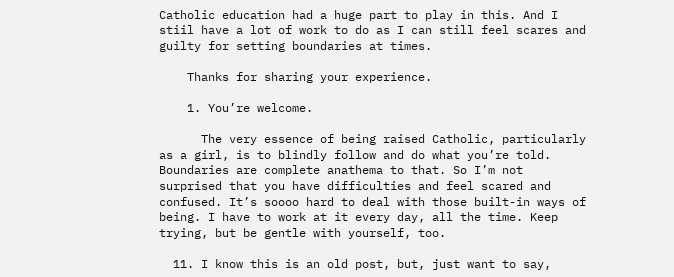Catholic education had a huge part to play in this. And I stiil have a lot of work to do as I can still feel scares and guilty for setting boundaries at times.

    Thanks for sharing your experience.

    1. You’re welcome.

      The very essence of being raised Catholic, particularly as a girl, is to blindly follow and do what you’re told. Boundaries are complete anathema to that. So I’m not surprised that you have difficulties and feel scared and confused. It’s soooo hard to deal with those built-in ways of being. I have to work at it every day, all the time. Keep trying, but be gentle with yourself, too.

  11. I know this is an old post, but, just want to say,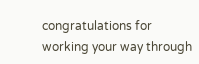congratulations for working your way through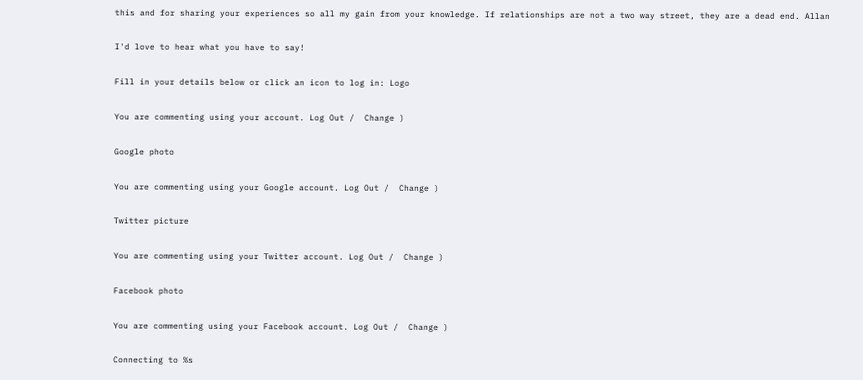this and for sharing your experiences so all my gain from your knowledge. If relationships are not a two way street, they are a dead end. Allan

I'd love to hear what you have to say!

Fill in your details below or click an icon to log in: Logo

You are commenting using your account. Log Out /  Change )

Google photo

You are commenting using your Google account. Log Out /  Change )

Twitter picture

You are commenting using your Twitter account. Log Out /  Change )

Facebook photo

You are commenting using your Facebook account. Log Out /  Change )

Connecting to %s